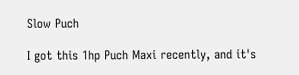Slow Puch

I got this 1hp Puch Maxi recently, and it's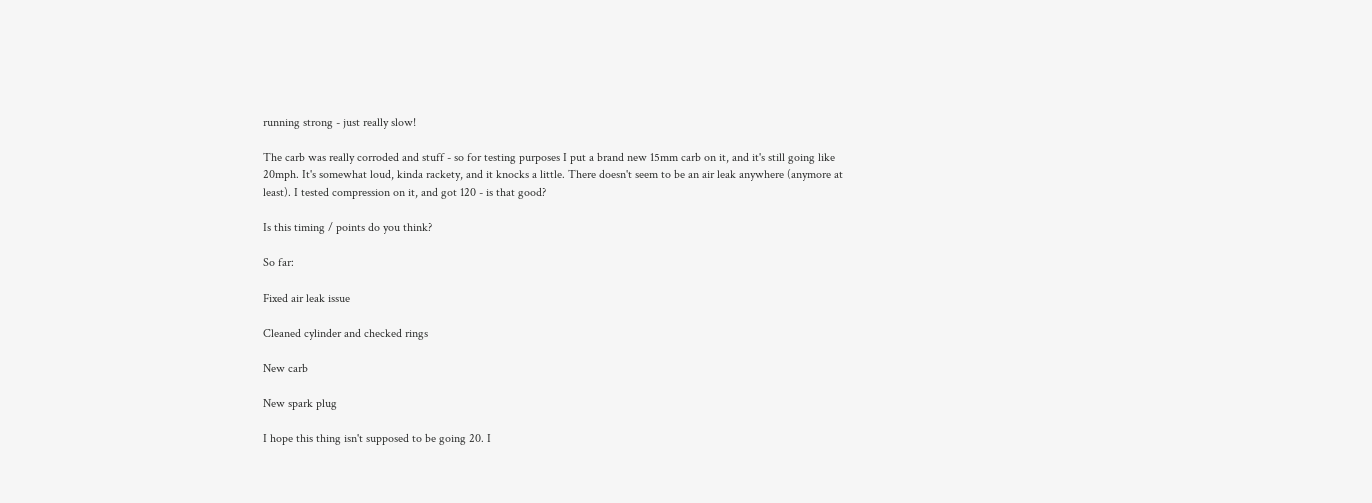running strong - just really slow!

The carb was really corroded and stuff - so for testing purposes I put a brand new 15mm carb on it, and it's still going like 20mph. It's somewhat loud, kinda rackety, and it knocks a little. There doesn't seem to be an air leak anywhere (anymore at least). I tested compression on it, and got 120 - is that good?

Is this timing / points do you think?

So far:

Fixed air leak issue

Cleaned cylinder and checked rings

New carb

New spark plug

I hope this thing isn't supposed to be going 20. I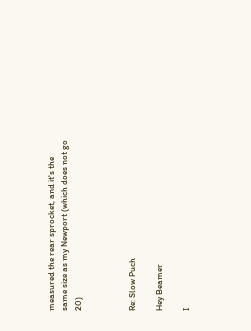measured the rear sprocket, and it's the same size as my Newport (which does not go 20)



Re: Slow Puch

Hey Beamer

I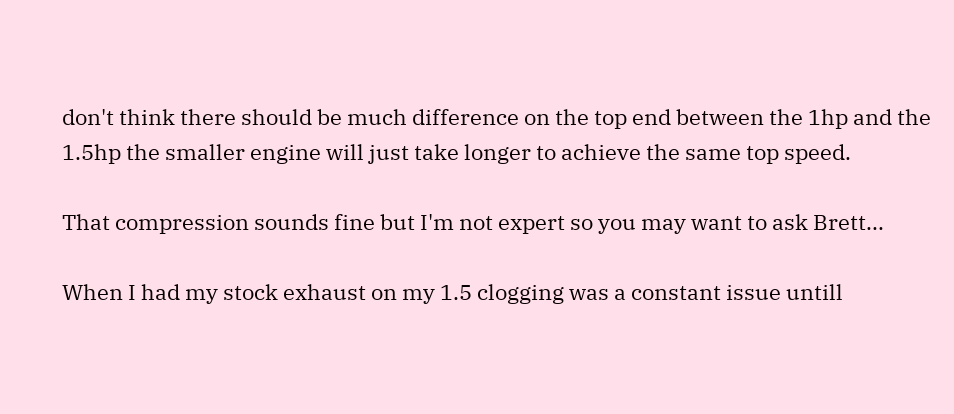don't think there should be much difference on the top end between the 1hp and the 1.5hp the smaller engine will just take longer to achieve the same top speed.

That compression sounds fine but I'm not expert so you may want to ask Brett...

When I had my stock exhaust on my 1.5 clogging was a constant issue untill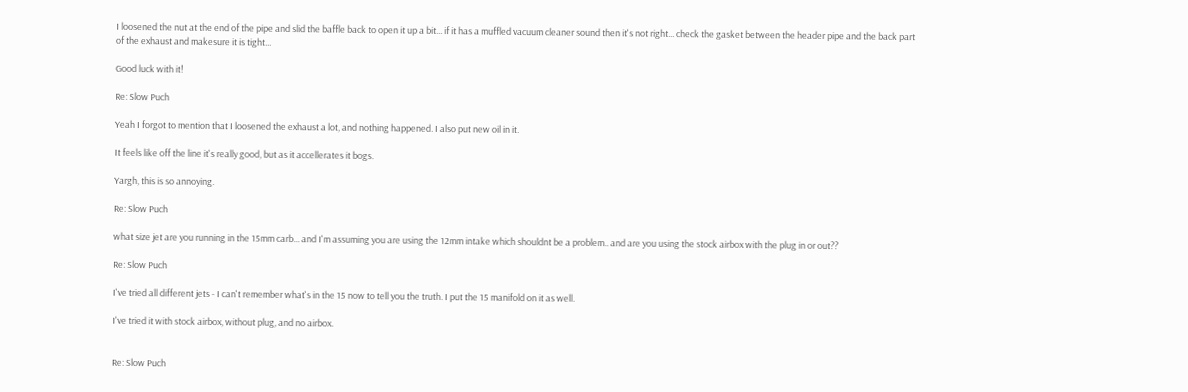I loosened the nut at the end of the pipe and slid the baffle back to open it up a bit... if it has a muffled vacuum cleaner sound then it's not right... check the gasket between the header pipe and the back part of the exhaust and makesure it is tight...

Good luck with it!

Re: Slow Puch

Yeah I forgot to mention that I loosened the exhaust a lot, and nothing happened. I also put new oil in it.

It feels like off the line it's really good, but as it accellerates it bogs.

Yargh, this is so annoying.

Re: Slow Puch

what size jet are you running in the 15mm carb... and I'm assuming you are using the 12mm intake which shouldnt be a problem.. and are you using the stock airbox with the plug in or out??

Re: Slow Puch

I've tried all different jets - I can't remember what's in the 15 now to tell you the truth. I put the 15 manifold on it as well.

I've tried it with stock airbox, without plug, and no airbox.


Re: Slow Puch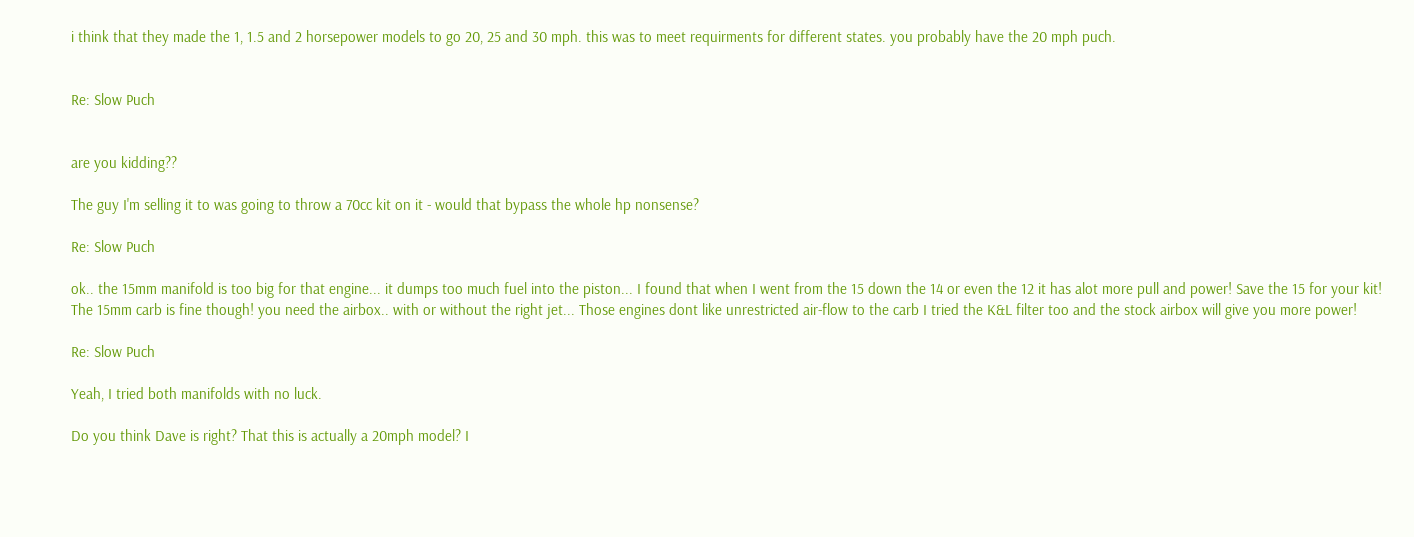i think that they made the 1, 1.5 and 2 horsepower models to go 20, 25 and 30 mph. this was to meet requirments for different states. you probably have the 20 mph puch.


Re: Slow Puch


are you kidding??

The guy I'm selling it to was going to throw a 70cc kit on it - would that bypass the whole hp nonsense?

Re: Slow Puch

ok.. the 15mm manifold is too big for that engine... it dumps too much fuel into the piston... I found that when I went from the 15 down the 14 or even the 12 it has alot more pull and power! Save the 15 for your kit! The 15mm carb is fine though! you need the airbox.. with or without the right jet... Those engines dont like unrestricted air-flow to the carb I tried the K&L filter too and the stock airbox will give you more power!

Re: Slow Puch

Yeah, I tried both manifolds with no luck.

Do you think Dave is right? That this is actually a 20mph model? I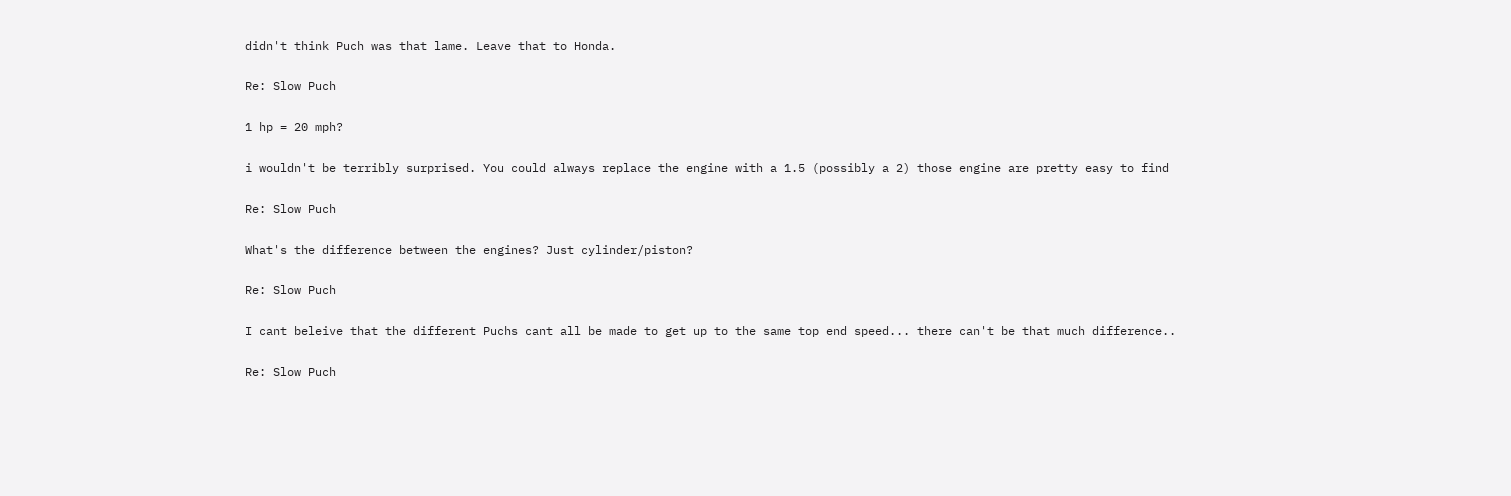didn't think Puch was that lame. Leave that to Honda.

Re: Slow Puch

1 hp = 20 mph?

i wouldn't be terribly surprised. You could always replace the engine with a 1.5 (possibly a 2) those engine are pretty easy to find

Re: Slow Puch

What's the difference between the engines? Just cylinder/piston?

Re: Slow Puch

I cant beleive that the different Puchs cant all be made to get up to the same top end speed... there can't be that much difference..

Re: Slow Puch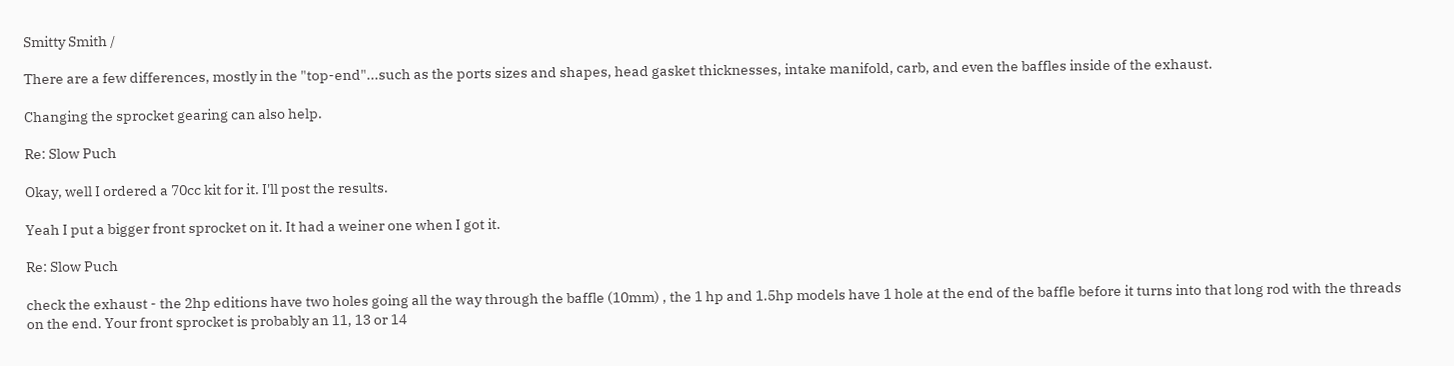Smitty Smith /

There are a few differences, mostly in the "top-end"...such as the ports sizes and shapes, head gasket thicknesses, intake manifold, carb, and even the baffles inside of the exhaust.

Changing the sprocket gearing can also help.

Re: Slow Puch

Okay, well I ordered a 70cc kit for it. I'll post the results.

Yeah I put a bigger front sprocket on it. It had a weiner one when I got it.

Re: Slow Puch

check the exhaust - the 2hp editions have two holes going all the way through the baffle (10mm) , the 1 hp and 1.5hp models have 1 hole at the end of the baffle before it turns into that long rod with the threads on the end. Your front sprocket is probably an 11, 13 or 14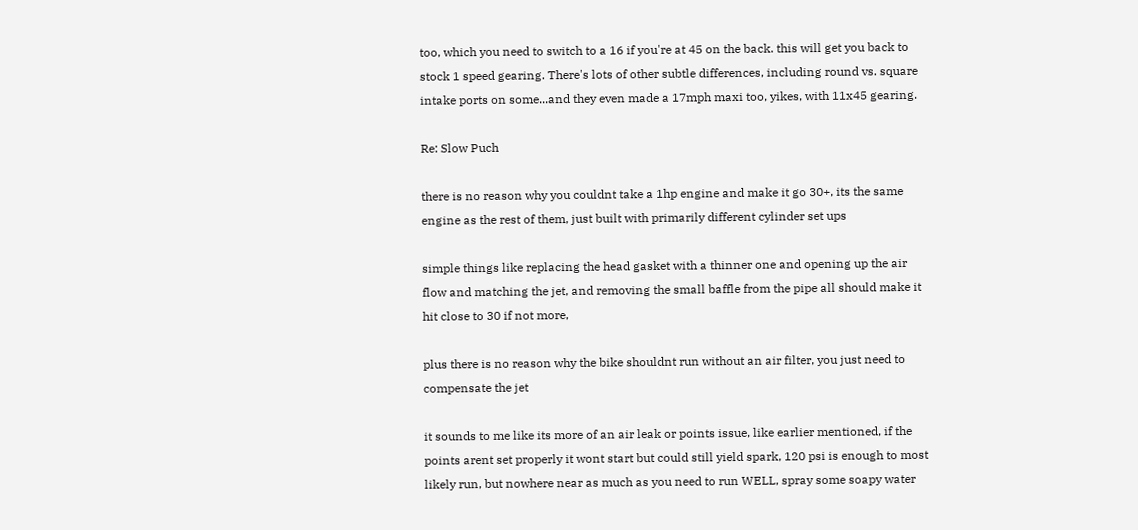too, which you need to switch to a 16 if you're at 45 on the back. this will get you back to stock 1 speed gearing. There's lots of other subtle differences, including round vs. square intake ports on some...and they even made a 17mph maxi too, yikes, with 11x45 gearing.

Re: Slow Puch

there is no reason why you couldnt take a 1hp engine and make it go 30+, its the same engine as the rest of them, just built with primarily different cylinder set ups

simple things like replacing the head gasket with a thinner one and opening up the air flow and matching the jet, and removing the small baffle from the pipe all should make it hit close to 30 if not more,

plus there is no reason why the bike shouldnt run without an air filter, you just need to compensate the jet

it sounds to me like its more of an air leak or points issue, like earlier mentioned, if the points arent set properly it wont start but could still yield spark, 120 psi is enough to most likely run, but nowhere near as much as you need to run WELL, spray some soapy water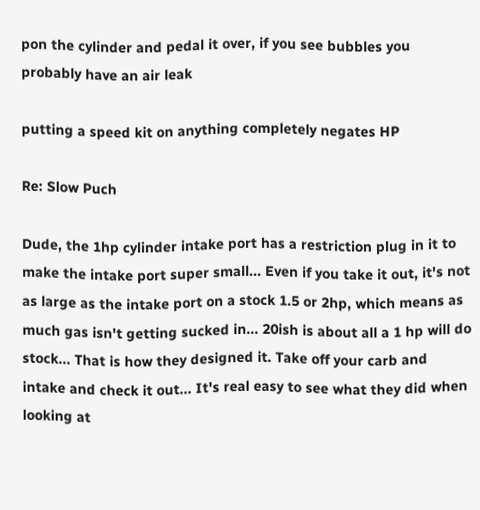pon the cylinder and pedal it over, if you see bubbles you probably have an air leak

putting a speed kit on anything completely negates HP

Re: Slow Puch

Dude, the 1hp cylinder intake port has a restriction plug in it to make the intake port super small... Even if you take it out, it's not as large as the intake port on a stock 1.5 or 2hp, which means as much gas isn't getting sucked in... 20ish is about all a 1 hp will do stock... That is how they designed it. Take off your carb and intake and check it out... It's real easy to see what they did when looking at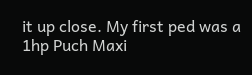it up close. My first ped was a 1hp Puch Maxi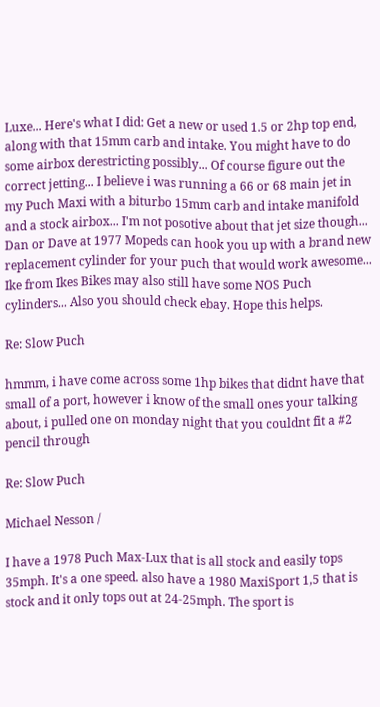Luxe... Here's what I did: Get a new or used 1.5 or 2hp top end, along with that 15mm carb and intake. You might have to do some airbox derestricting possibly... Of course figure out the correct jetting... I believe i was running a 66 or 68 main jet in my Puch Maxi with a biturbo 15mm carb and intake manifold and a stock airbox... I'm not posotive about that jet size though... Dan or Dave at 1977 Mopeds can hook you up with a brand new replacement cylinder for your puch that would work awesome... Ike from Ikes Bikes may also still have some NOS Puch cylinders... Also you should check ebay. Hope this helps.

Re: Slow Puch

hmmm, i have come across some 1hp bikes that didnt have that small of a port, however i know of the small ones your talking about, i pulled one on monday night that you couldnt fit a #2 pencil through

Re: Slow Puch

Michael Nesson /

I have a 1978 Puch Max-Lux that is all stock and easily tops 35mph. It's a one speed. also have a 1980 MaxiSport 1,5 that is stock and it only tops out at 24-25mph. The sport is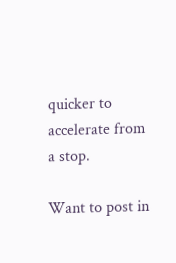quicker to accelerate from a stop.

Want to post in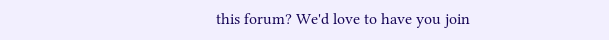this forum? We'd love to have you join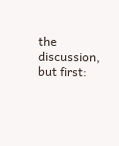the discussion, but first: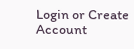Login or Create Account